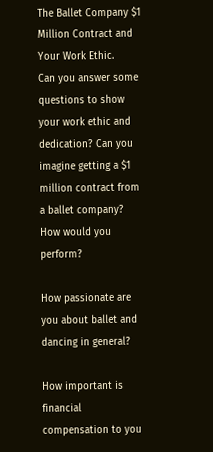The Ballet Company $1 Million Contract and Your Work Ethic.
Can you answer some questions to show your work ethic and dedication? Can you imagine getting a $1 million contract from a ballet company? How would you perform?

How passionate are you about ballet and dancing in general?

How important is financial compensation to you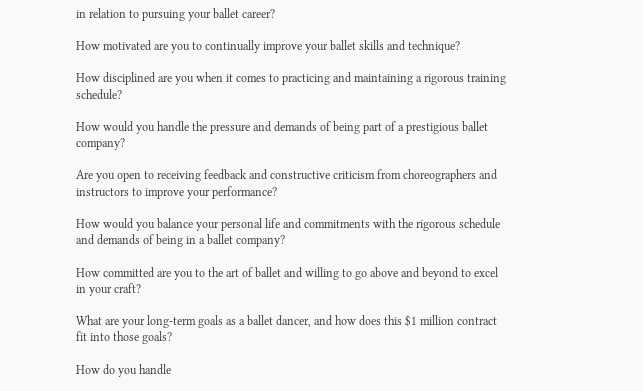in relation to pursuing your ballet career?

How motivated are you to continually improve your ballet skills and technique?

How disciplined are you when it comes to practicing and maintaining a rigorous training schedule?

How would you handle the pressure and demands of being part of a prestigious ballet company?

Are you open to receiving feedback and constructive criticism from choreographers and instructors to improve your performance?

How would you balance your personal life and commitments with the rigorous schedule and demands of being in a ballet company?

How committed are you to the art of ballet and willing to go above and beyond to excel in your craft?

What are your long-term goals as a ballet dancer, and how does this $1 million contract fit into those goals?

How do you handle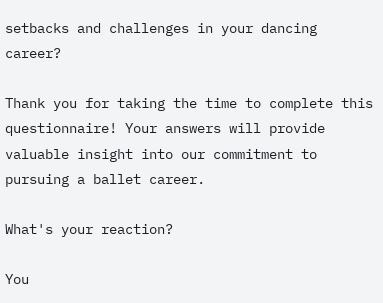setbacks and challenges in your dancing career?

Thank you for taking the time to complete this questionnaire! Your answers will provide valuable insight into our commitment to pursuing a ballet career.

What's your reaction?

You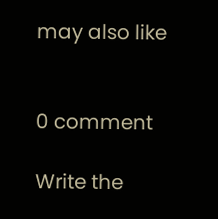may also like


0 comment

Write the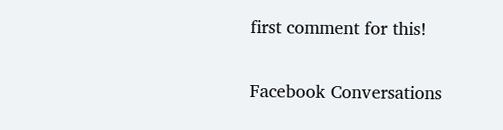first comment for this!

Facebook Conversations